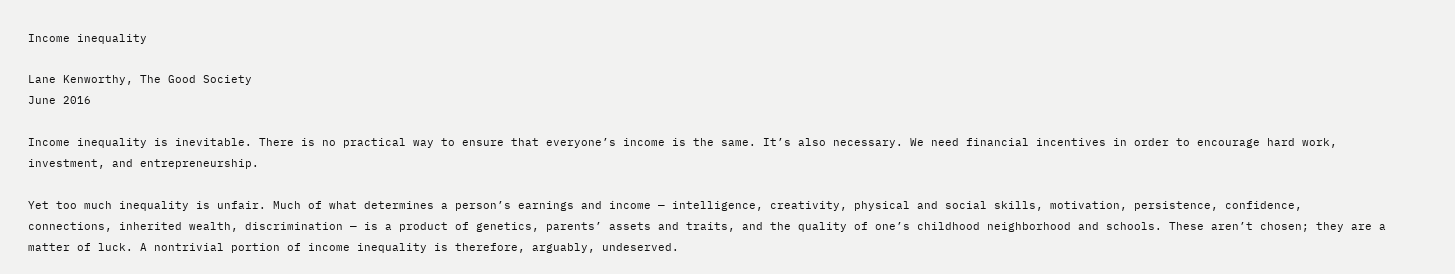Income inequality

Lane Kenworthy, The Good Society
June 2016

Income inequality is inevitable. There is no practical way to ensure that everyone’s income is the same. It’s also necessary. We need financial incentives in order to encourage hard work, investment, and entrepreneurship.

Yet too much inequality is unfair. Much of what determines a person’s earnings and income — intelligence, creativity, physical and social skills, motivation, persistence, confidence, connections, inherited wealth, discrimination — is a product of genetics, parents’ assets and traits, and the quality of one’s childhood neighborhood and schools. These aren’t chosen; they are a matter of luck. A nontrivial portion of income inequality is therefore, arguably, undeserved.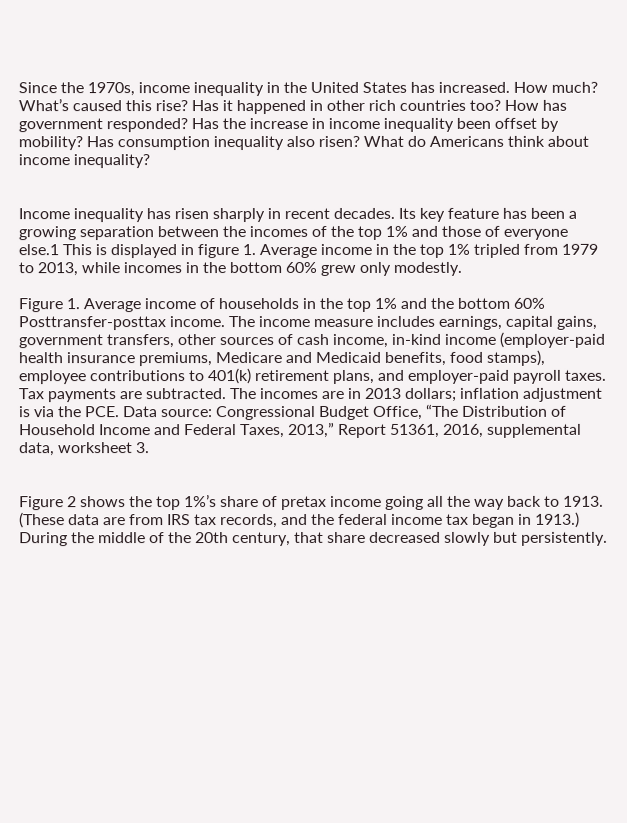Since the 1970s, income inequality in the United States has increased. How much? What’s caused this rise? Has it happened in other rich countries too? How has government responded? Has the increase in income inequality been offset by mobility? Has consumption inequality also risen? What do Americans think about income inequality?


Income inequality has risen sharply in recent decades. Its key feature has been a growing separation between the incomes of the top 1% and those of everyone else.1 This is displayed in figure 1. Average income in the top 1% tripled from 1979 to 2013, while incomes in the bottom 60% grew only modestly.

Figure 1. Average income of households in the top 1% and the bottom 60%
Posttransfer-posttax income. The income measure includes earnings, capital gains, government transfers, other sources of cash income, in-kind income (employer-paid health insurance premiums, Medicare and Medicaid benefits, food stamps), employee contributions to 401(k) retirement plans, and employer-paid payroll taxes. Tax payments are subtracted. The incomes are in 2013 dollars; inflation adjustment is via the PCE. Data source: Congressional Budget Office, “The Distribution of Household Income and Federal Taxes, 2013,” Report 51361, 2016, supplemental data, worksheet 3.


Figure 2 shows the top 1%’s share of pretax income going all the way back to 1913. (These data are from IRS tax records, and the federal income tax began in 1913.) During the middle of the 20th century, that share decreased slowly but persistently.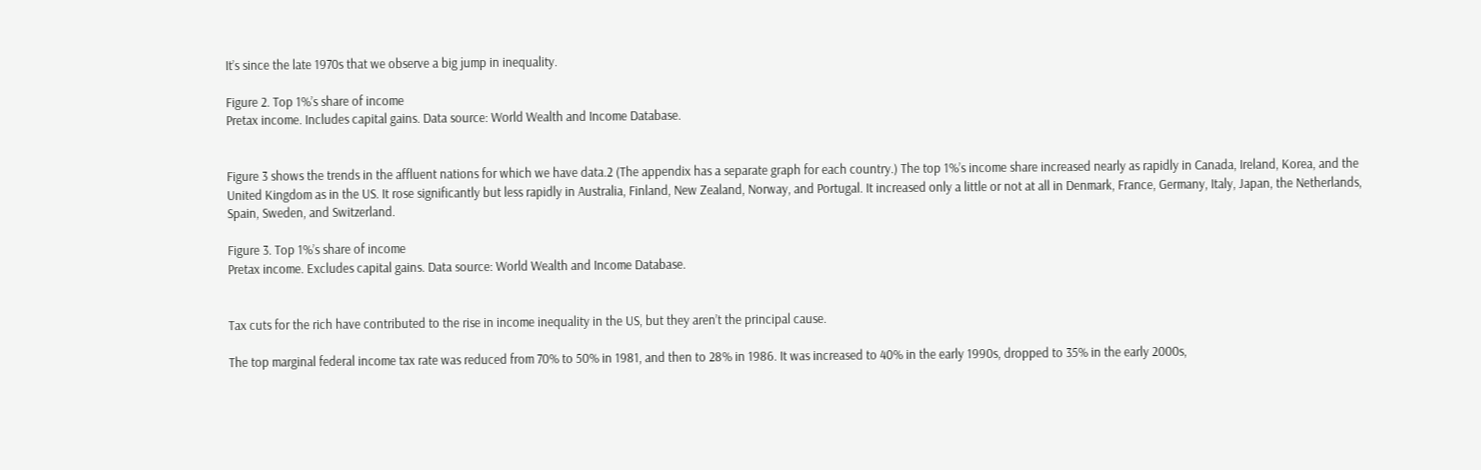It’s since the late 1970s that we observe a big jump in inequality.

Figure 2. Top 1%’s share of income
Pretax income. Includes capital gains. Data source: World Wealth and Income Database.


Figure 3 shows the trends in the affluent nations for which we have data.2 (The appendix has a separate graph for each country.) The top 1%’s income share increased nearly as rapidly in Canada, Ireland, Korea, and the United Kingdom as in the US. It rose significantly but less rapidly in Australia, Finland, New Zealand, Norway, and Portugal. It increased only a little or not at all in Denmark, France, Germany, Italy, Japan, the Netherlands, Spain, Sweden, and Switzerland.

Figure 3. Top 1%’s share of income
Pretax income. Excludes capital gains. Data source: World Wealth and Income Database.


Tax cuts for the rich have contributed to the rise in income inequality in the US, but they aren’t the principal cause.

The top marginal federal income tax rate was reduced from 70% to 50% in 1981, and then to 28% in 1986. It was increased to 40% in the early 1990s, dropped to 35% in the early 2000s,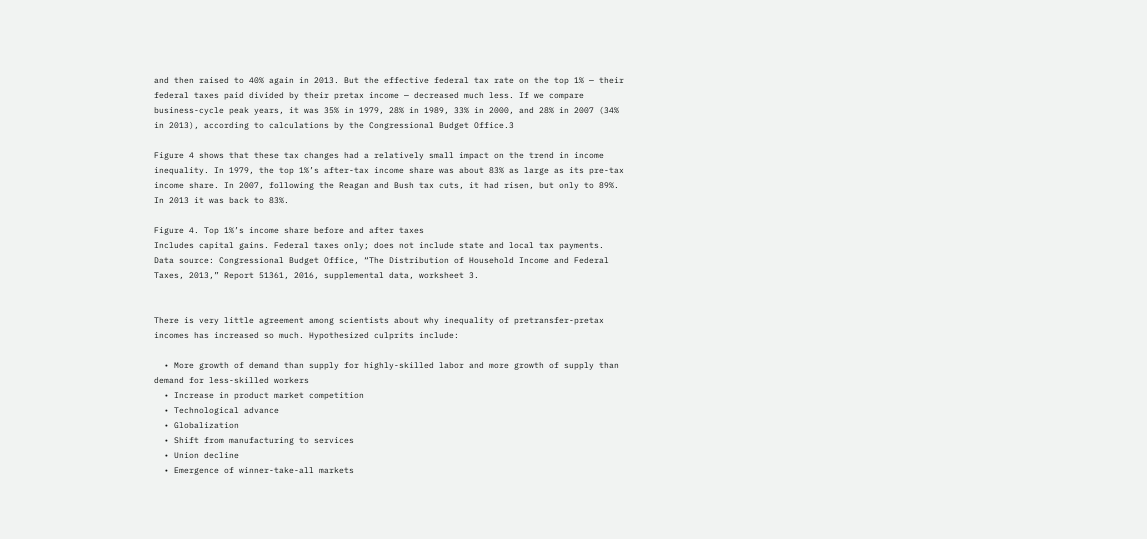and then raised to 40% again in 2013. But the effective federal tax rate on the top 1% — their federal taxes paid divided by their pretax income — decreased much less. If we compare business-cycle peak years, it was 35% in 1979, 28% in 1989, 33% in 2000, and 28% in 2007 (34% in 2013), according to calculations by the Congressional Budget Office.3

Figure 4 shows that these tax changes had a relatively small impact on the trend in income inequality. In 1979, the top 1%’s after-tax income share was about 83% as large as its pre-tax income share. In 2007, following the Reagan and Bush tax cuts, it had risen, but only to 89%. In 2013 it was back to 83%.

Figure 4. Top 1%’s income share before and after taxes
Includes capital gains. Federal taxes only; does not include state and local tax payments. Data source: Congressional Budget Office, “The Distribution of Household Income and Federal Taxes, 2013,” Report 51361, 2016, supplemental data, worksheet 3.


There is very little agreement among scientists about why inequality of pretransfer-pretax incomes has increased so much. Hypothesized culprits include:

  • More growth of demand than supply for highly-skilled labor and more growth of supply than demand for less-skilled workers
  • Increase in product market competition
  • Technological advance
  • Globalization
  • Shift from manufacturing to services
  • Union decline
  • Emergence of winner-take-all markets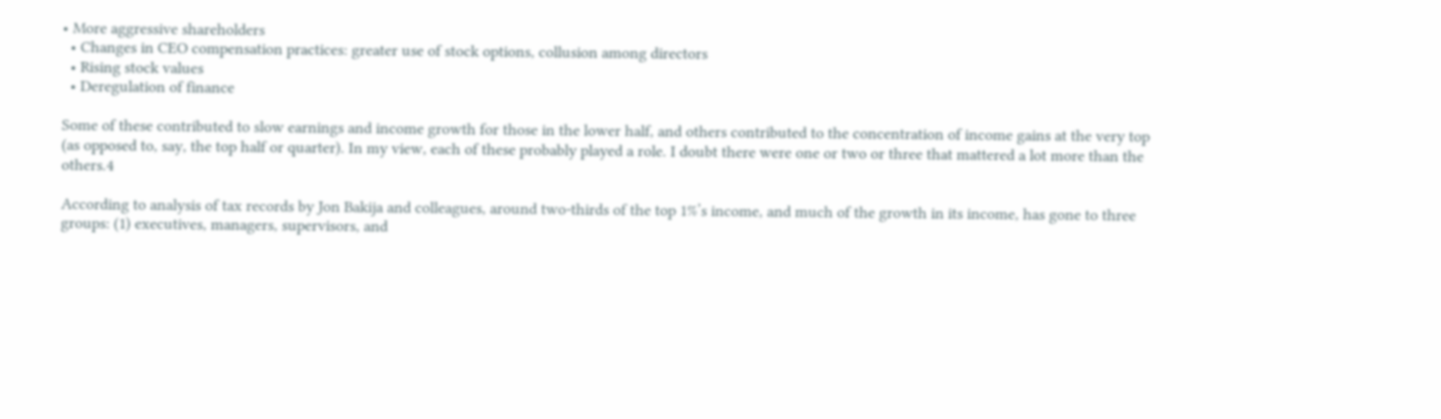• More aggressive shareholders
  • Changes in CEO compensation practices: greater use of stock options, collusion among directors
  • Rising stock values
  • Deregulation of finance

Some of these contributed to slow earnings and income growth for those in the lower half, and others contributed to the concentration of income gains at the very top (as opposed to, say, the top half or quarter). In my view, each of these probably played a role. I doubt there were one or two or three that mattered a lot more than the others.4

According to analysis of tax records by Jon Bakija and colleagues, around two-thirds of the top 1%’s income, and much of the growth in its income, has gone to three groups: (1) executives, managers, supervisors, and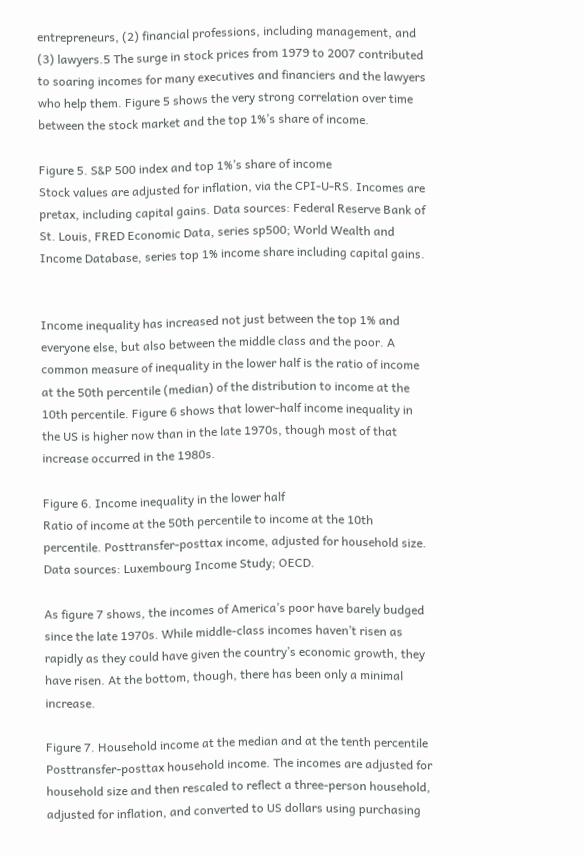entrepreneurs, (2) financial professions, including management, and (3) lawyers.5 The surge in stock prices from 1979 to 2007 contributed to soaring incomes for many executives and financiers and the lawyers who help them. Figure 5 shows the very strong correlation over time between the stock market and the top 1%’s share of income.

Figure 5. S&P 500 index and top 1%’s share of income
Stock values are adjusted for inflation, via the CPI-U-RS. Incomes are pretax, including capital gains. Data sources: Federal Reserve Bank of St. Louis, FRED Economic Data, series sp500; World Wealth and Income Database, series top 1% income share including capital gains.


Income inequality has increased not just between the top 1% and everyone else, but also between the middle class and the poor. A common measure of inequality in the lower half is the ratio of income at the 50th percentile (median) of the distribution to income at the 10th percentile. Figure 6 shows that lower-half income inequality in the US is higher now than in the late 1970s, though most of that increase occurred in the 1980s.

Figure 6. Income inequality in the lower half
Ratio of income at the 50th percentile to income at the 10th percentile. Posttransfer-posttax income, adjusted for household size. Data sources: Luxembourg Income Study; OECD.

As figure 7 shows, the incomes of America’s poor have barely budged since the late 1970s. While middle-class incomes haven’t risen as rapidly as they could have given the country’s economic growth, they have risen. At the bottom, though, there has been only a minimal increase.

Figure 7. Household income at the median and at the tenth percentile
Posttransfer-posttax household income. The incomes are adjusted for household size and then rescaled to reflect a three-person household, adjusted for inflation, and converted to US dollars using purchasing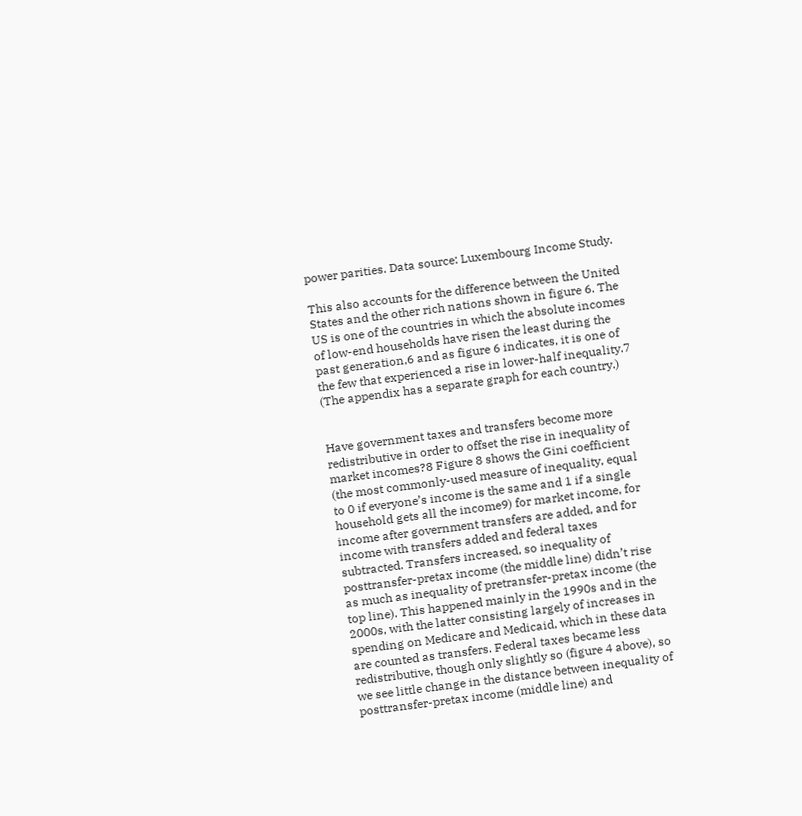power parities. Data source: Luxembourg Income Study.

This also accounts for the difference between the United States and the other rich nations shown in figure 6. The US is one of the countries in which the absolute incomes of low-end households have risen the least during the past generation,6 and as figure 6 indicates, it is one of the few that experienced a rise in lower-half inequality.7 (The appendix has a separate graph for each country.)


Have government taxes and transfers become more redistributive in order to offset the rise in inequality of market incomes?8 Figure 8 shows the Gini coefficient (the most commonly-used measure of inequality, equal to 0 if everyone’s income is the same and 1 if a single household gets all the income9) for market income, for income after government transfers are added, and for income with transfers added and federal taxes subtracted. Transfers increased, so inequality of posttransfer-pretax income (the middle line) didn’t rise as much as inequality of pretransfer-pretax income (the top line). This happened mainly in the 1990s and in the 2000s, with the latter consisting largely of increases in spending on Medicare and Medicaid, which in these data are counted as transfers. Federal taxes became less redistributive, though only slightly so (figure 4 above), so we see little change in the distance between inequality of posttransfer-pretax income (middle line) and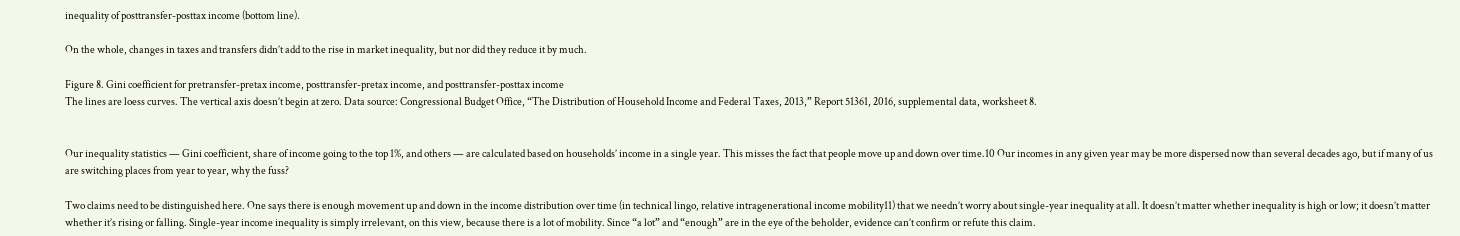inequality of posttransfer-posttax income (bottom line).

On the whole, changes in taxes and transfers didn’t add to the rise in market inequality, but nor did they reduce it by much.

Figure 8. Gini coefficient for pretransfer-pretax income, posttransfer-pretax income, and posttransfer-posttax income
The lines are loess curves. The vertical axis doesn’t begin at zero. Data source: Congressional Budget Office, “The Distribution of Household Income and Federal Taxes, 2013,” Report 51361, 2016, supplemental data, worksheet 8.


Our inequality statistics — Gini coefficient, share of income going to the top 1%, and others — are calculated based on households’ income in a single year. This misses the fact that people move up and down over time.10 Our incomes in any given year may be more dispersed now than several decades ago, but if many of us are switching places from year to year, why the fuss?

Two claims need to be distinguished here. One says there is enough movement up and down in the income distribution over time (in technical lingo, relative intragenerational income mobility11) that we needn’t worry about single-year inequality at all. It doesn’t matter whether inequality is high or low; it doesn’t matter whether it’s rising or falling. Single-year income inequality is simply irrelevant, on this view, because there is a lot of mobility. Since “a lot” and “enough” are in the eye of the beholder, evidence can’t confirm or refute this claim.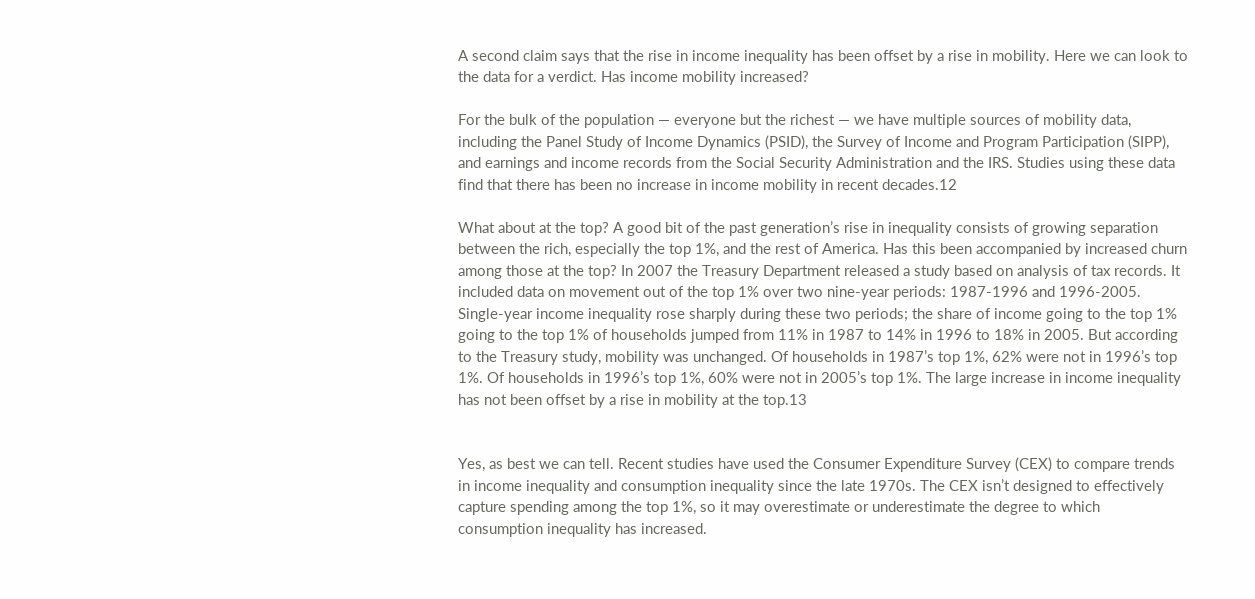A second claim says that the rise in income inequality has been offset by a rise in mobility. Here we can look to the data for a verdict. Has income mobility increased?

For the bulk of the population — everyone but the richest — we have multiple sources of mobility data, including the Panel Study of Income Dynamics (PSID), the Survey of Income and Program Participation (SIPP), and earnings and income records from the Social Security Administration and the IRS. Studies using these data find that there has been no increase in income mobility in recent decades.12

What about at the top? A good bit of the past generation’s rise in inequality consists of growing separation between the rich, especially the top 1%, and the rest of America. Has this been accompanied by increased churn among those at the top? In 2007 the Treasury Department released a study based on analysis of tax records. It included data on movement out of the top 1% over two nine-year periods: 1987-1996 and 1996-2005. Single-year income inequality rose sharply during these two periods; the share of income going to the top 1% going to the top 1% of households jumped from 11% in 1987 to 14% in 1996 to 18% in 2005. But according to the Treasury study, mobility was unchanged. Of households in 1987’s top 1%, 62% were not in 1996’s top 1%. Of households in 1996’s top 1%, 60% were not in 2005’s top 1%. The large increase in income inequality has not been offset by a rise in mobility at the top.13


Yes, as best we can tell. Recent studies have used the Consumer Expenditure Survey (CEX) to compare trends in income inequality and consumption inequality since the late 1970s. The CEX isn’t designed to effectively capture spending among the top 1%, so it may overestimate or underestimate the degree to which consumption inequality has increased.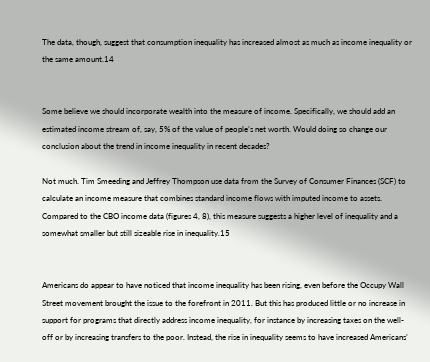The data, though, suggest that consumption inequality has increased almost as much as income inequality or the same amount.14


Some believe we should incorporate wealth into the measure of income. Specifically, we should add an estimated income stream of, say, 5% of the value of people’s net worth. Would doing so change our conclusion about the trend in income inequality in recent decades?

Not much. Tim Smeeding and Jeffrey Thompson use data from the Survey of Consumer Finances (SCF) to calculate an income measure that combines standard income flows with imputed income to assets. Compared to the CBO income data (figures 4, 8), this measure suggests a higher level of inequality and a somewhat smaller but still sizeable rise in inequality.15


Americans do appear to have noticed that income inequality has been rising, even before the Occupy Wall Street movement brought the issue to the forefront in 2011. But this has produced little or no increase in support for programs that directly address income inequality, for instance by increasing taxes on the well-off or by increasing transfers to the poor. Instead, the rise in inequality seems to have increased Americans’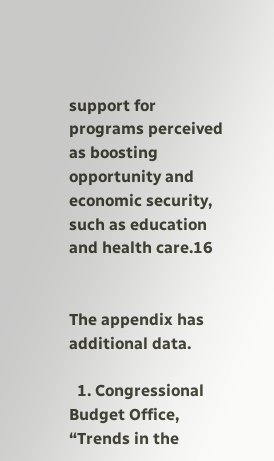support for programs perceived as boosting opportunity and economic security, such as education and health care.16


The appendix has additional data.

  1. Congressional Budget Office, “Trends in the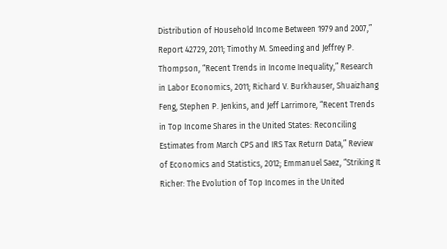Distribution of Household Income Between 1979 and 2007,” Report 42729, 2011; Timothy M. Smeeding and Jeffrey P. Thompson, “Recent Trends in Income Inequality,” Research in Labor Economics, 2011; Richard V. Burkhauser, Shuaizhang Feng, Stephen P. Jenkins, and Jeff Larrimore, “Recent Trends in Top Income Shares in the United States: Reconciling Estimates from March CPS and IRS Tax Return Data,” Review of Economics and Statistics, 2012; Emmanuel Saez, “Striking It Richer: The Evolution of Top Incomes in the United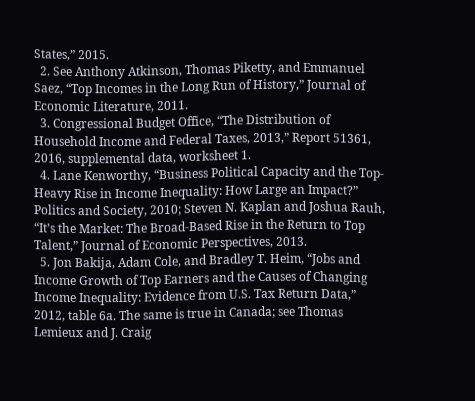States,” 2015.
  2. See Anthony Atkinson, Thomas Piketty, and Emmanuel Saez, “Top Incomes in the Long Run of History,” Journal of Economic Literature, 2011.
  3. Congressional Budget Office, “The Distribution of Household Income and Federal Taxes, 2013,” Report 51361, 2016, supplemental data, worksheet 1.
  4. Lane Kenworthy, “Business Political Capacity and the Top-Heavy Rise in Income Inequality: How Large an Impact?” Politics and Society, 2010; Steven N. Kaplan and Joshua Rauh, “It’s the Market: The Broad-Based Rise in the Return to Top Talent,” Journal of Economic Perspectives, 2013.
  5. Jon Bakija, Adam Cole, and Bradley T. Heim, “Jobs and Income Growth of Top Earners and the Causes of Changing Income Inequality: Evidence from U.S. Tax Return Data,” 2012, table 6a. The same is true in Canada; see Thomas Lemieux and J. Craig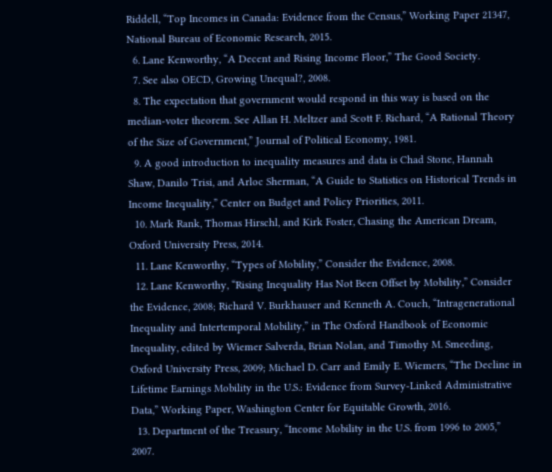Riddell, “Top Incomes in Canada: Evidence from the Census,” Working Paper 21347, National Bureau of Economic Research, 2015.
  6. Lane Kenworthy, “A Decent and Rising Income Floor,” The Good Society.
  7. See also OECD, Growing Unequal?, 2008.
  8. The expectation that government would respond in this way is based on the median-voter theorem. See Allan H. Meltzer and Scott F. Richard, “A Rational Theory of the Size of Government,” Journal of Political Economy, 1981.
  9. A good introduction to inequality measures and data is Chad Stone, Hannah Shaw, Danilo Trisi, and Arloc Sherman, “A Guide to Statistics on Historical Trends in Income Inequality,” Center on Budget and Policy Priorities, 2011.
  10. Mark Rank, Thomas Hirschl, and Kirk Foster, Chasing the American Dream, Oxford University Press, 2014.
  11. Lane Kenworthy, “Types of Mobility,” Consider the Evidence, 2008.
  12. Lane Kenworthy, “Rising Inequality Has Not Been Offset by Mobility,” Consider the Evidence, 2008; Richard V. Burkhauser and Kenneth A. Couch, “Intragenerational Inequality and Intertemporal Mobility,” in The Oxford Handbook of Economic Inequality, edited by Wiemer Salverda, Brian Nolan, and Timothy M. Smeeding, Oxford University Press, 2009; Michael D. Carr and Emily E. Wiemers, “The Decline in Lifetime Earnings Mobility in the U.S.: Evidence from Survey-Linked Administrative Data,” Working Paper, Washington Center for Equitable Growth, 2016.
  13. Department of the Treasury, “Income Mobility in the U.S. from 1996 to 2005,” 2007.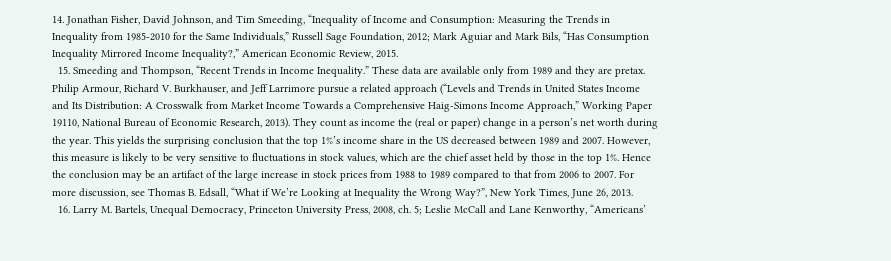14. Jonathan Fisher, David Johnson, and Tim Smeeding, “Inequality of Income and Consumption: Measuring the Trends in Inequality from 1985-2010 for the Same Individuals,” Russell Sage Foundation, 2012; Mark Aguiar and Mark Bils, “Has Consumption Inequality Mirrored Income Inequality?,” American Economic Review, 2015.
  15. Smeeding and Thompson, “Recent Trends in Income Inequality.” These data are available only from 1989 and they are pretax. Philip Armour, Richard V. Burkhauser, and Jeff Larrimore pursue a related approach (“Levels and Trends in United States Income and Its Distribution: A Crosswalk from Market Income Towards a Comprehensive Haig-Simons Income Approach,” Working Paper 19110, National Bureau of Economic Research, 2013). They count as income the (real or paper) change in a person’s net worth during the year. This yields the surprising conclusion that the top 1%’s income share in the US decreased between 1989 and 2007. However, this measure is likely to be very sensitive to fluctuations in stock values, which are the chief asset held by those in the top 1%. Hence the conclusion may be an artifact of the large increase in stock prices from 1988 to 1989 compared to that from 2006 to 2007. For more discussion, see Thomas B. Edsall, “What if We’re Looking at Inequality the Wrong Way?”, New York Times, June 26, 2013.
  16. Larry M. Bartels, Unequal Democracy, Princeton University Press, 2008, ch. 5; Leslie McCall and Lane Kenworthy, “Americans’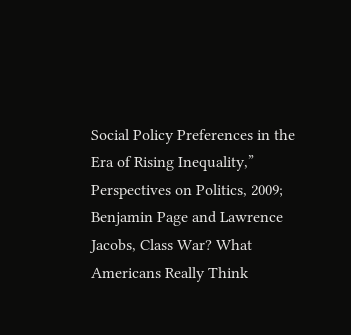Social Policy Preferences in the Era of Rising Inequality,” Perspectives on Politics, 2009; Benjamin Page and Lawrence Jacobs, Class War? What Americans Really Think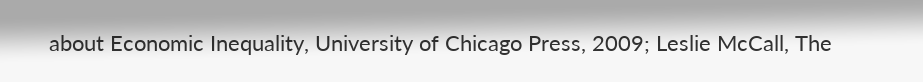about Economic Inequality, University of Chicago Press, 2009; Leslie McCall, The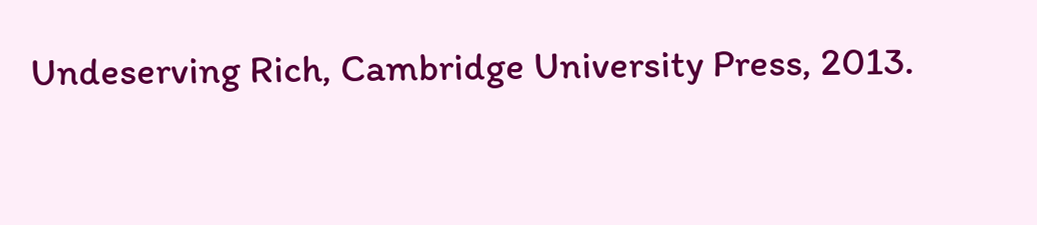Undeserving Rich, Cambridge University Press, 2013.